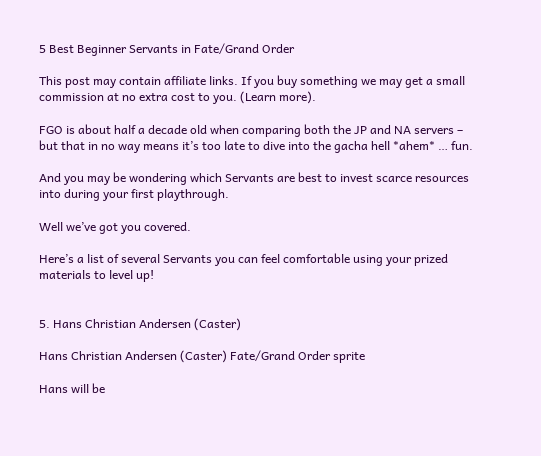5 Best Beginner Servants in Fate/Grand Order

This post may contain affiliate links. If you buy something we may get a small commission at no extra cost to you. (Learn more).

FGO is about half a decade old when comparing both the JP and NA servers – but that in no way means it’s too late to dive into the gacha hell *ahem* … fun.

And you may be wondering which Servants are best to invest scarce resources into during your first playthrough.

Well we’ve got you covered.

Here’s a list of several Servants you can feel comfortable using your prized materials to level up!


5. Hans Christian Andersen (Caster)

Hans Christian Andersen (Caster) Fate/Grand Order sprite

Hans will be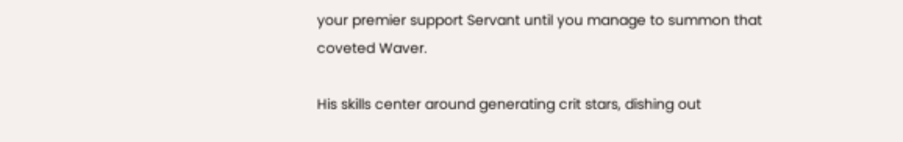your premier support Servant until you manage to summon that coveted Waver.

His skills center around generating crit stars, dishing out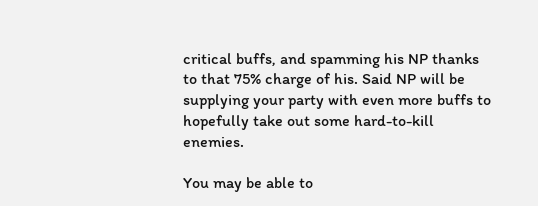critical buffs, and spamming his NP thanks to that 75% charge of his. Said NP will be supplying your party with even more buffs to hopefully take out some hard-to-kill enemies.

You may be able to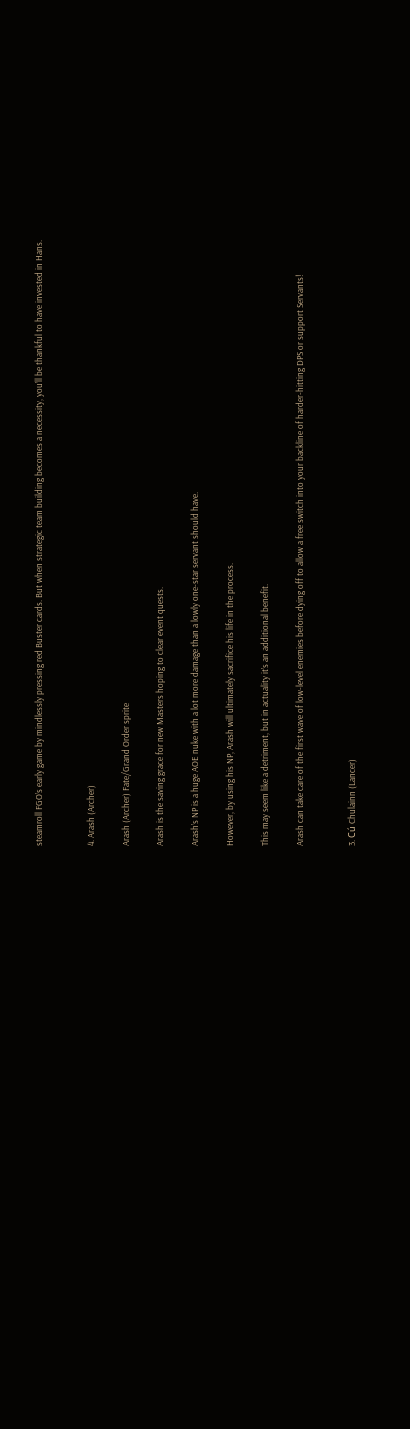steamroll FGO’s early game by mindlessly pressing red Buster cards. But when strategic team building becomes a necessity, you’ll be thankful to have invested in Hans.


4. Arash (Archer)

Arash (Archer) Fate/Grand Order sprite

Arash is the saving grace for new Masters hoping to clear event quests.

Arash’s NP is a huge AOE nuke with a lot more damage than a lowly one-star servant should have.

However, by using his NP, Arash will ultimately sacrifice his life in the process.

This may seem like a detriment, but in actuality it’s an additional benefit.

Arash can take care of the first wave of low-level enemies before dying off to allow a free switch into your backline of harder-hitting DPS or support Servants!


3. Cú Chulainn (Lancer)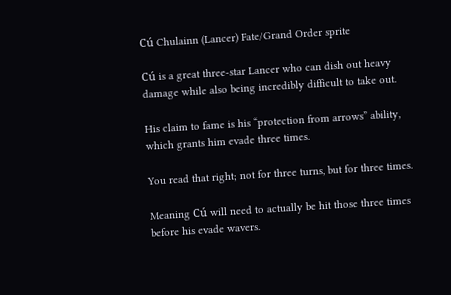Cú Chulainn (Lancer) Fate/Grand Order sprite

Cú is a great three-star Lancer who can dish out heavy damage while also being incredibly difficult to take out.

His claim to fame is his “protection from arrows” ability, which grants him evade three times.

You read that right; not for three turns, but for three times.

Meaning Cú will need to actually be hit those three times before his evade wavers.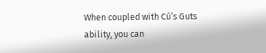When coupled with Cú’s Guts ability, you can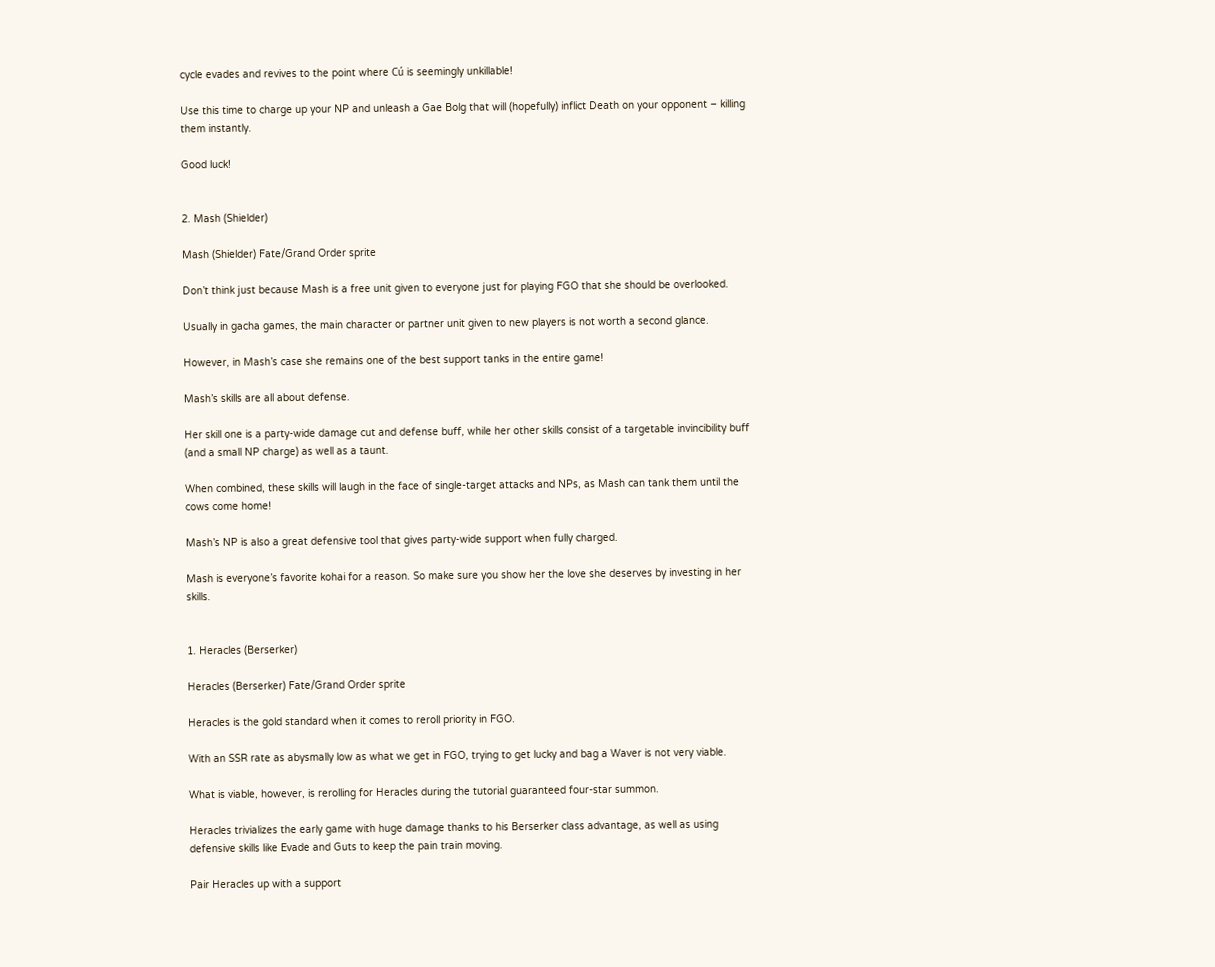cycle evades and revives to the point where Cú is seemingly unkillable!

Use this time to charge up your NP and unleash a Gae Bolg that will (hopefully) inflict Death on your opponent – killing them instantly.

Good luck!


2. Mash (Shielder)

Mash (Shielder) Fate/Grand Order sprite

Don’t think just because Mash is a free unit given to everyone just for playing FGO that she should be overlooked.

Usually in gacha games, the main character or partner unit given to new players is not worth a second glance.

However, in Mash’s case she remains one of the best support tanks in the entire game!

Mash’s skills are all about defense.

Her skill one is a party-wide damage cut and defense buff, while her other skills consist of a targetable invincibility buff (and a small NP charge) as well as a taunt.

When combined, these skills will laugh in the face of single-target attacks and NPs, as Mash can tank them until the cows come home!

Mash’s NP is also a great defensive tool that gives party-wide support when fully charged.

Mash is everyone’s favorite kohai for a reason. So make sure you show her the love she deserves by investing in her skills.


1. Heracles (Berserker)

Heracles (Berserker) Fate/Grand Order sprite

Heracles is the gold standard when it comes to reroll priority in FGO.

With an SSR rate as abysmally low as what we get in FGO, trying to get lucky and bag a Waver is not very viable.

What is viable, however, is rerolling for Heracles during the tutorial guaranteed four-star summon.

Heracles trivializes the early game with huge damage thanks to his Berserker class advantage, as well as using defensive skills like Evade and Guts to keep the pain train moving.

Pair Heracles up with a support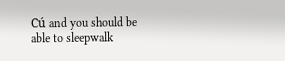Cú and you should be able to sleepwalk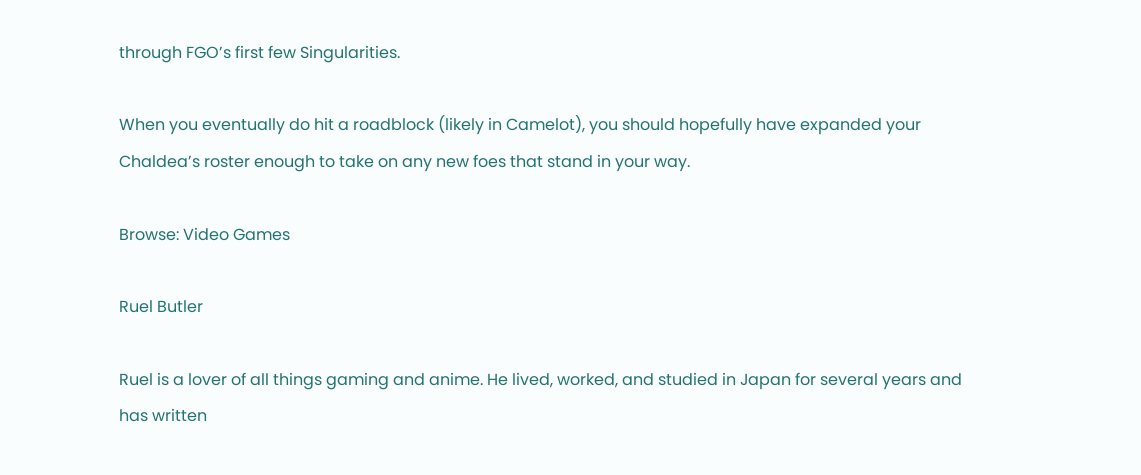through FGO’s first few Singularities.

When you eventually do hit a roadblock (likely in Camelot), you should hopefully have expanded your Chaldea’s roster enough to take on any new foes that stand in your way.

Browse: Video Games

Ruel Butler

Ruel is a lover of all things gaming and anime. He lived, worked, and studied in Japan for several years and has written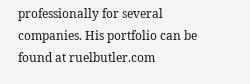professionally for several companies. His portfolio can be found at ruelbutler.com